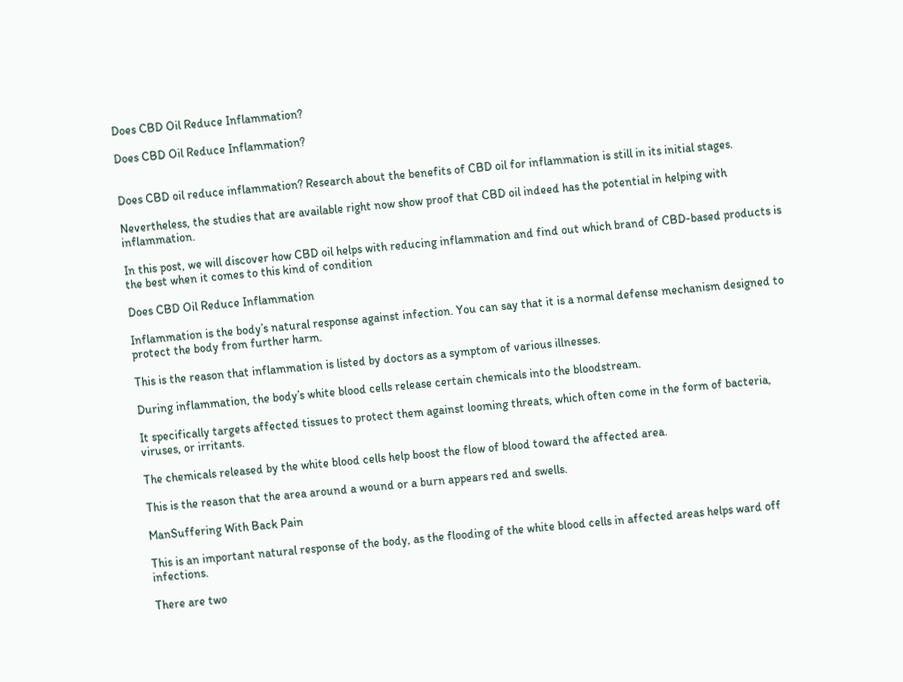Does CBD Oil Reduce Inflammation?

Does CBD Oil Reduce Inflammation?


Does CBD oil reduce inflammation? Research about the benefits of CBD oil for inflammation is still in its initial stages.

Nevertheless, the studies that are available right now show proof that CBD oil indeed has the potential in helping with inflammation.

In this post, we will discover how CBD oil helps with reducing inflammation and find out which brand of CBD-based products is the best when it comes to this kind of condition

Does CBD Oil Reduce Inflammation

Inflammation is the body’s natural response against infection. You can say that it is a normal defense mechanism designed to protect the body from further harm.

This is the reason that inflammation is listed by doctors as a symptom of various illnesses.

During inflammation, the body’s white blood cells release certain chemicals into the bloodstream.

It specifically targets affected tissues to protect them against looming threats, which often come in the form of bacteria, viruses, or irritants.

The chemicals released by the white blood cells help boost the flow of blood toward the affected area.

This is the reason that the area around a wound or a burn appears red and swells.

ManSuffering With Back Pain

This is an important natural response of the body, as the flooding of the white blood cells in affected areas helps ward off infections.

There are two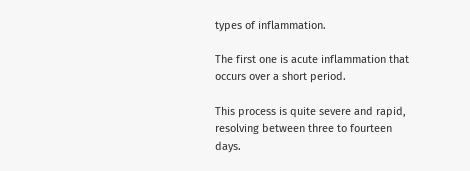types of inflammation.

The first one is acute inflammation that occurs over a short period.

This process is quite severe and rapid, resolving between three to fourteen days.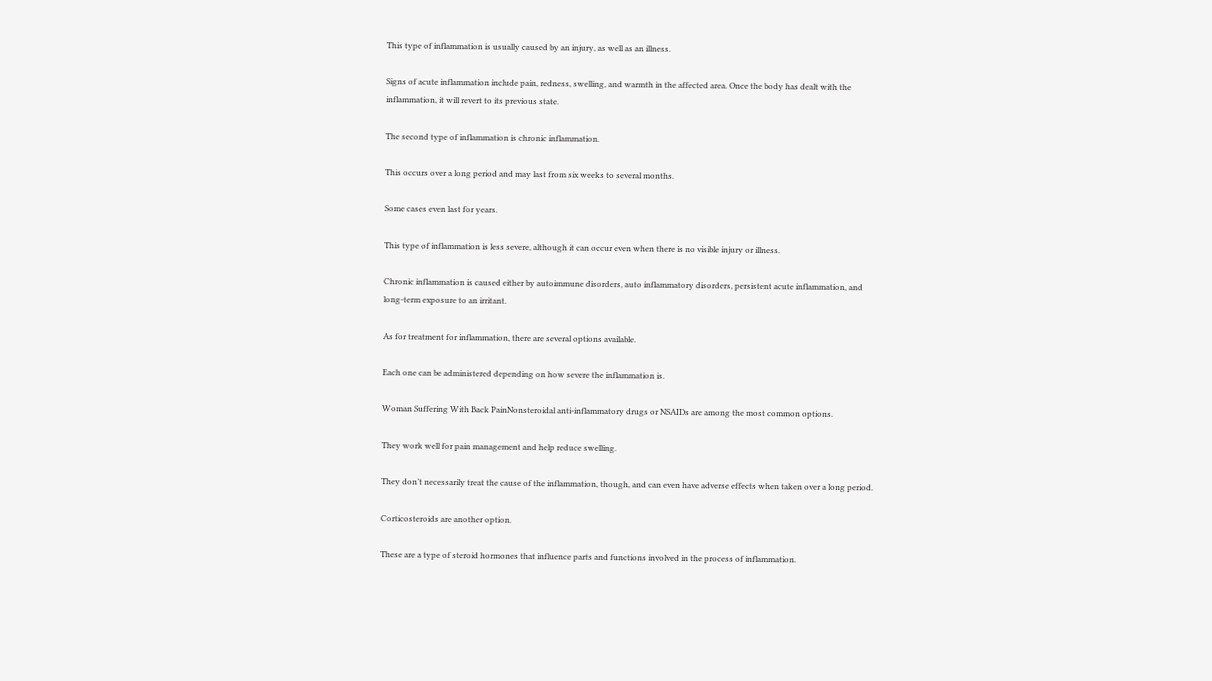This type of inflammation is usually caused by an injury, as well as an illness.

Signs of acute inflammation include pain, redness, swelling, and warmth in the affected area. Once the body has dealt with the inflammation, it will revert to its previous state.

The second type of inflammation is chronic inflammation.

This occurs over a long period and may last from six weeks to several months.

Some cases even last for years.

This type of inflammation is less severe, although it can occur even when there is no visible injury or illness.

Chronic inflammation is caused either by autoimmune disorders, auto inflammatory disorders, persistent acute inflammation, and long-term exposure to an irritant.

As for treatment for inflammation, there are several options available.

Each one can be administered depending on how severe the inflammation is.

Woman Suffering With Back PainNonsteroidal anti-inflammatory drugs or NSAIDs are among the most common options.

They work well for pain management and help reduce swelling.

They don’t necessarily treat the cause of the inflammation, though, and can even have adverse effects when taken over a long period.

Corticosteroids are another option.

These are a type of steroid hormones that influence parts and functions involved in the process of inflammation.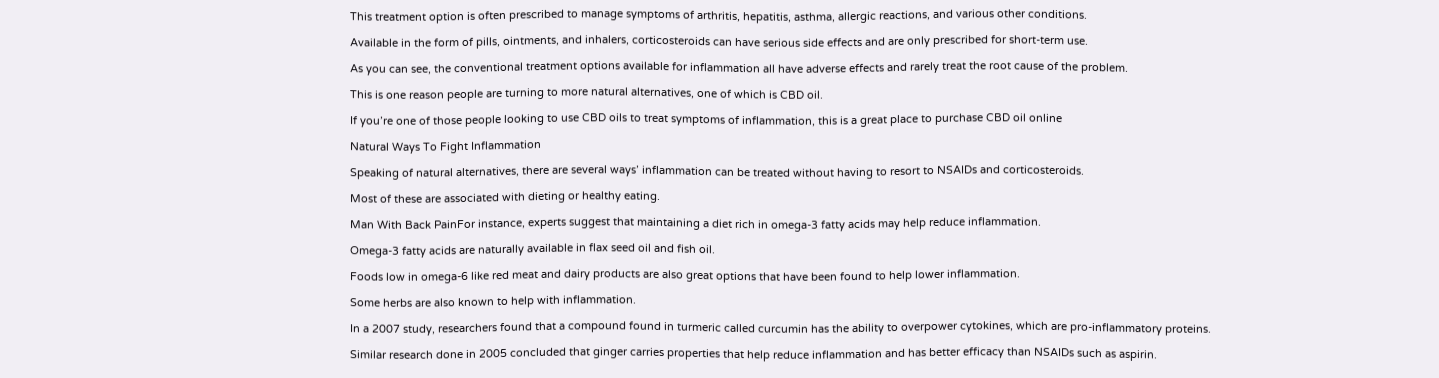This treatment option is often prescribed to manage symptoms of arthritis, hepatitis, asthma, allergic reactions, and various other conditions.

Available in the form of pills, ointments, and inhalers, corticosteroids can have serious side effects and are only prescribed for short-term use.

As you can see, the conventional treatment options available for inflammation all have adverse effects and rarely treat the root cause of the problem.

This is one reason people are turning to more natural alternatives, one of which is CBD oil.

If you’re one of those people looking to use CBD oils to treat symptoms of inflammation, this is a great place to purchase CBD oil online

Natural Ways To Fight Inflammation

Speaking of natural alternatives, there are several ways’ inflammation can be treated without having to resort to NSAIDs and corticosteroids.

Most of these are associated with dieting or healthy eating.

Man With Back PainFor instance, experts suggest that maintaining a diet rich in omega-3 fatty acids may help reduce inflammation.

Omega-3 fatty acids are naturally available in flax seed oil and fish oil.

Foods low in omega-6 like red meat and dairy products are also great options that have been found to help lower inflammation.

Some herbs are also known to help with inflammation.

In a 2007 study, researchers found that a compound found in turmeric called curcumin has the ability to overpower cytokines, which are pro-inflammatory proteins.

Similar research done in 2005 concluded that ginger carries properties that help reduce inflammation and has better efficacy than NSAIDs such as aspirin.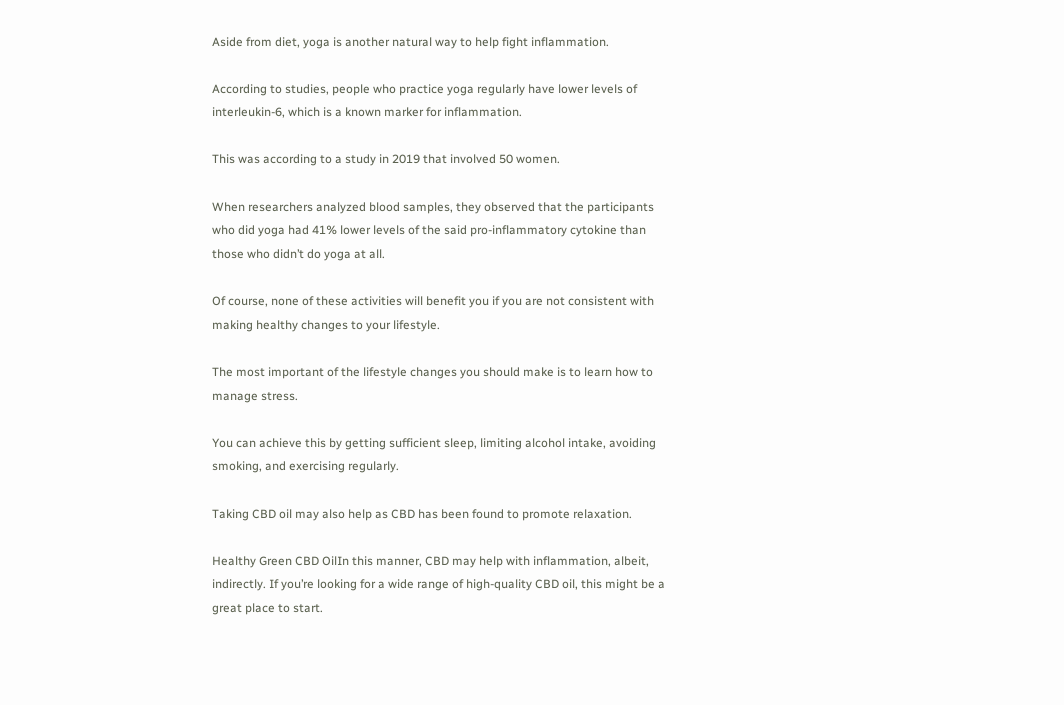Aside from diet, yoga is another natural way to help fight inflammation.

According to studies, people who practice yoga regularly have lower levels of interleukin-6, which is a known marker for inflammation.

This was according to a study in 2019 that involved 50 women.

When researchers analyzed blood samples, they observed that the participants who did yoga had 41% lower levels of the said pro-inflammatory cytokine than those who didn’t do yoga at all.

Of course, none of these activities will benefit you if you are not consistent with making healthy changes to your lifestyle.

The most important of the lifestyle changes you should make is to learn how to manage stress.

You can achieve this by getting sufficient sleep, limiting alcohol intake, avoiding smoking, and exercising regularly.

Taking CBD oil may also help as CBD has been found to promote relaxation.

Healthy Green CBD OilIn this manner, CBD may help with inflammation, albeit, indirectly. If you’re looking for a wide range of high-quality CBD oil, this might be a great place to start.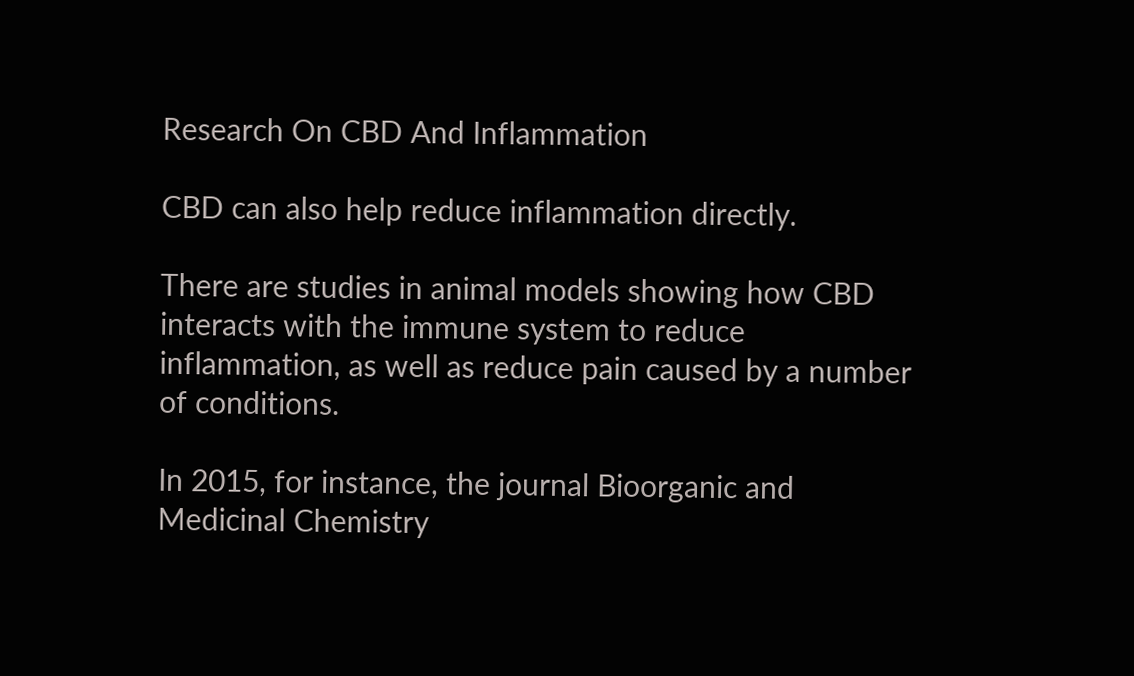Research On CBD And Inflammation

CBD can also help reduce inflammation directly.

There are studies in animal models showing how CBD interacts with the immune system to reduce inflammation, as well as reduce pain caused by a number of conditions.

In 2015, for instance, the journal Bioorganic and Medicinal Chemistry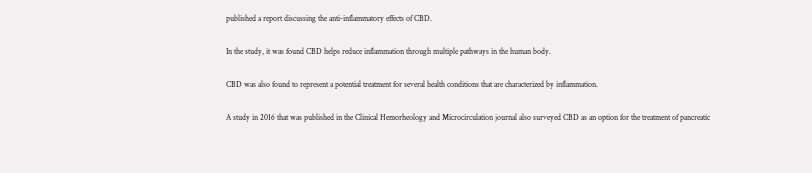published a report discussing the anti-inflammatory effects of CBD.

In the study, it was found CBD helps reduce inflammation through multiple pathways in the human body.

CBD was also found to represent a potential treatment for several health conditions that are characterized by inflammation.

A study in 2016 that was published in the Clinical Hemorheology and Microcirculation journal also surveyed CBD as an option for the treatment of pancreatic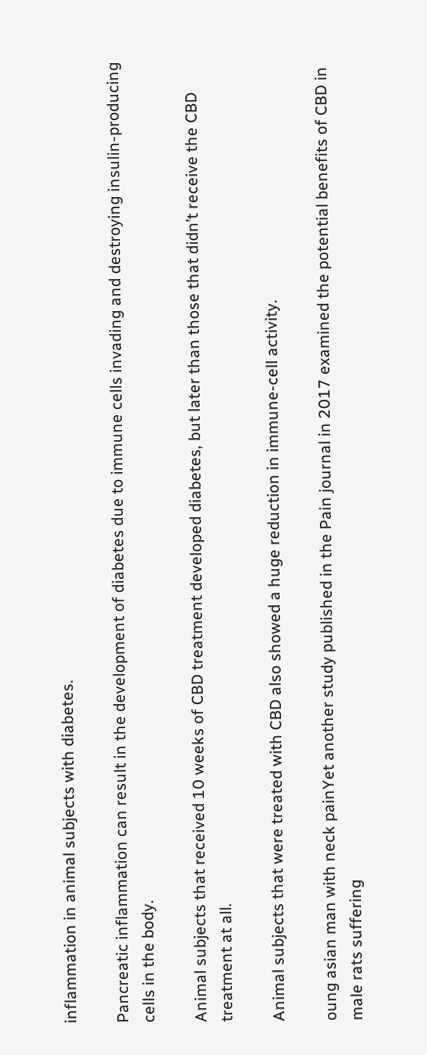inflammation in animal subjects with diabetes.

Pancreatic inflammation can result in the development of diabetes due to immune cells invading and destroying insulin-producing cells in the body.

Animal subjects that received 10 weeks of CBD treatment developed diabetes, but later than those that didn’t receive the CBD treatment at all.

Animal subjects that were treated with CBD also showed a huge reduction in immune-cell activity.

oung asian man with neck painYet another study published in the Pain journal in 2017 examined the potential benefits of CBD in male rats suffering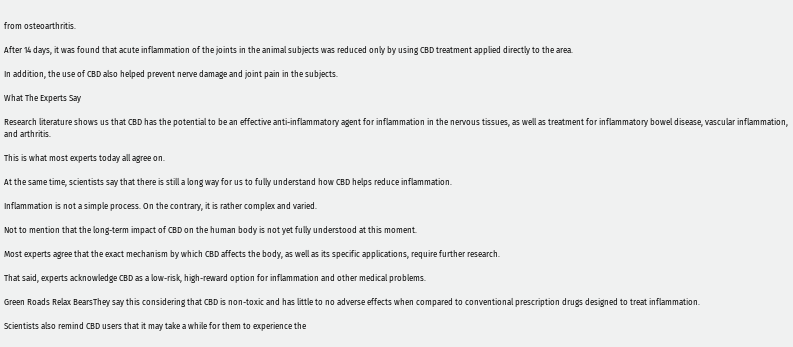from osteoarthritis.

After 14 days, it was found that acute inflammation of the joints in the animal subjects was reduced only by using CBD treatment applied directly to the area.

In addition, the use of CBD also helped prevent nerve damage and joint pain in the subjects.

What The Experts Say

Research literature shows us that CBD has the potential to be an effective anti-inflammatory agent for inflammation in the nervous tissues, as well as treatment for inflammatory bowel disease, vascular inflammation, and arthritis.

This is what most experts today all agree on.

At the same time, scientists say that there is still a long way for us to fully understand how CBD helps reduce inflammation.

Inflammation is not a simple process. On the contrary, it is rather complex and varied.

Not to mention that the long-term impact of CBD on the human body is not yet fully understood at this moment.

Most experts agree that the exact mechanism by which CBD affects the body, as well as its specific applications, require further research.

That said, experts acknowledge CBD as a low-risk, high-reward option for inflammation and other medical problems.

Green Roads Relax BearsThey say this considering that CBD is non-toxic and has little to no adverse effects when compared to conventional prescription drugs designed to treat inflammation.

Scientists also remind CBD users that it may take a while for them to experience the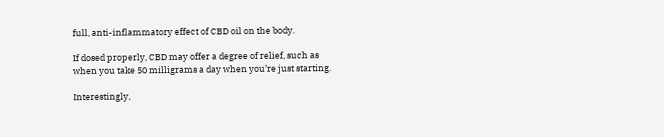full, anti-inflammatory effect of CBD oil on the body.

If dosed properly, CBD may offer a degree of relief, such as when you take 50 milligrams a day when you’re just starting.

Interestingly,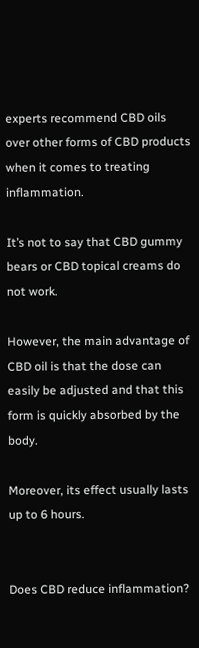experts recommend CBD oils over other forms of CBD products when it comes to treating inflammation.

It’s not to say that CBD gummy bears or CBD topical creams do not work.

However, the main advantage of CBD oil is that the dose can easily be adjusted and that this form is quickly absorbed by the body.

Moreover, its effect usually lasts up to 6 hours.


Does CBD reduce inflammation?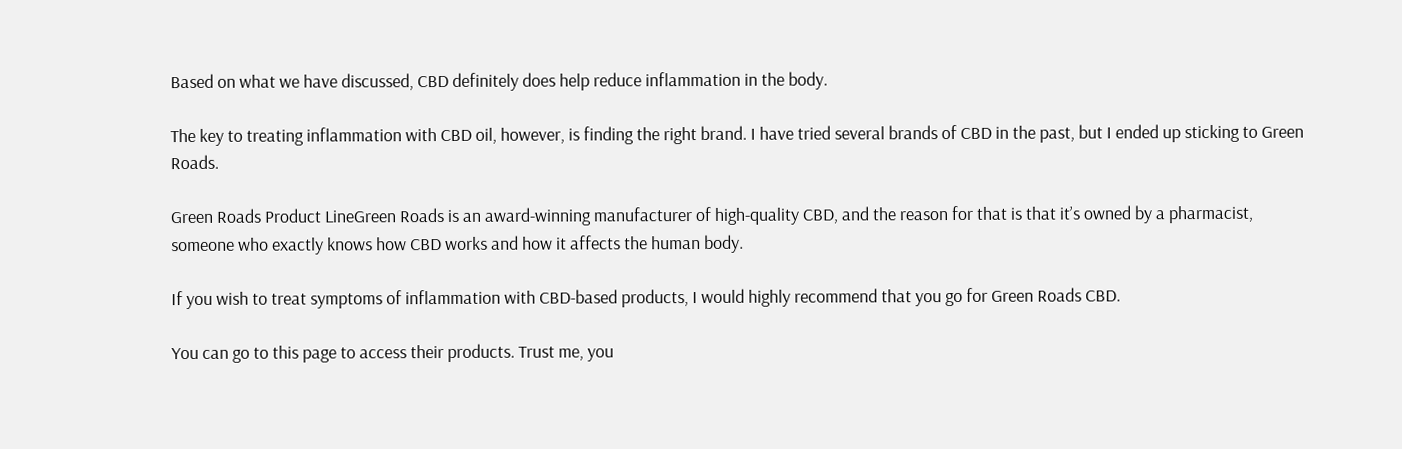Based on what we have discussed, CBD definitely does help reduce inflammation in the body.

The key to treating inflammation with CBD oil, however, is finding the right brand. I have tried several brands of CBD in the past, but I ended up sticking to Green Roads.

Green Roads Product LineGreen Roads is an award-winning manufacturer of high-quality CBD, and the reason for that is that it’s owned by a pharmacist, someone who exactly knows how CBD works and how it affects the human body.

If you wish to treat symptoms of inflammation with CBD-based products, I would highly recommend that you go for Green Roads CBD.

You can go to this page to access their products. Trust me, you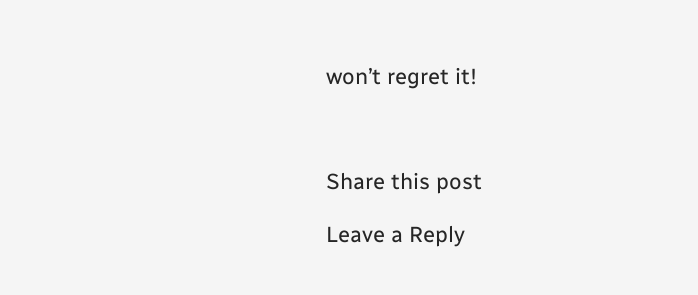won’t regret it!



Share this post

Leave a Reply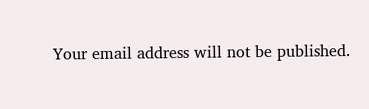Your email address will not be published.